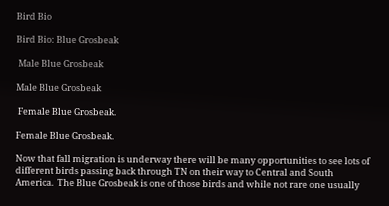Bird Bio

Bird Bio: Blue Grosbeak

 Male Blue Grosbeak

Male Blue Grosbeak

 Female Blue Grosbeak.

Female Blue Grosbeak.

Now that fall migration is underway there will be many opportunities to see lots of different birds passing back through TN on their way to Central and South America.  The Blue Grosbeak is one of those birds and while not rare one usually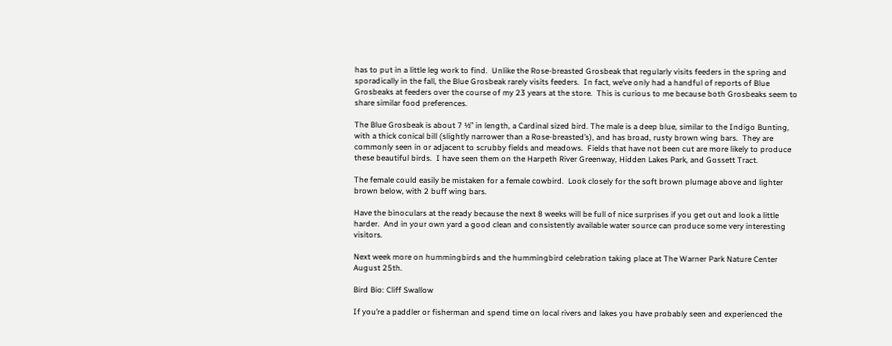has to put in a little leg work to find.  Unlike the Rose-breasted Grosbeak that regularly visits feeders in the spring and sporadically in the fall, the Blue Grosbeak rarely visits feeders.  In fact, we’ve only had a handful of reports of Blue Grosbeaks at feeders over the course of my 23 years at the store.  This is curious to me because both Grosbeaks seem to share similar food preferences.

The Blue Grosbeak is about 7 ½” in length, a Cardinal sized bird. The male is a deep blue, similar to the Indigo Bunting, with a thick conical bill (slightly narrower than a Rose-breasted’s), and has broad, rusty brown wing bars.  They are commonly seen in or adjacent to scrubby fields and meadows.  Fields that have not been cut are more likely to produce these beautiful birds.  I have seen them on the Harpeth River Greenway, Hidden Lakes Park, and Gossett Tract.

The female could easily be mistaken for a female cowbird.  Look closely for the soft brown plumage above and lighter brown below, with 2 buff wing bars.

Have the binoculars at the ready because the next 8 weeks will be full of nice surprises if you get out and look a little harder.  And in your own yard a good clean and consistently available water source can produce some very interesting visitors.

Next week more on hummingbirds and the hummingbird celebration taking place at The Warner Park Nature Center August 25th.

Bird Bio: Cliff Swallow

If you’re a paddler or fisherman and spend time on local rivers and lakes you have probably seen and experienced the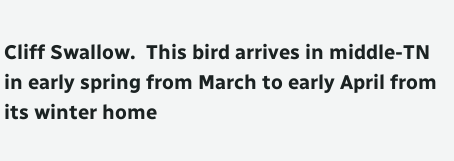Cliff Swallow.  This bird arrives in middle-TN in early spring from March to early April from its winter home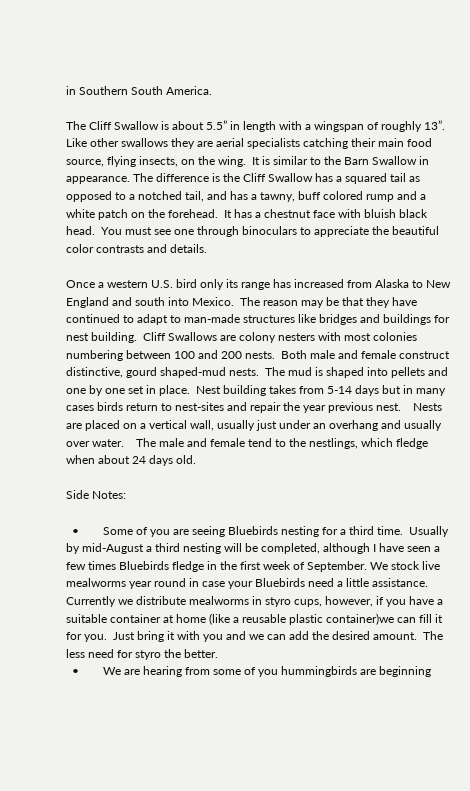in Southern South America.

The Cliff Swallow is about 5.5” in length with a wingspan of roughly 13”.  Like other swallows they are aerial specialists catching their main food source, flying insects, on the wing.  It is similar to the Barn Swallow in appearance. The difference is the Cliff Swallow has a squared tail as opposed to a notched tail, and has a tawny, buff colored rump and a white patch on the forehead.  It has a chestnut face with bluish black head.  You must see one through binoculars to appreciate the beautiful color contrasts and details.

Once a western U.S. bird only its range has increased from Alaska to New England and south into Mexico.  The reason may be that they have continued to adapt to man-made structures like bridges and buildings for nest building.  Cliff Swallows are colony nesters with most colonies numbering between 100 and 200 nests.  Both male and female construct distinctive, gourd shaped-mud nests.  The mud is shaped into pellets and one by one set in place.  Nest building takes from 5-14 days but in many cases birds return to nest-sites and repair the year previous nest.    Nests are placed on a vertical wall, usually just under an overhang and usually over water.    The male and female tend to the nestlings, which fledge when about 24 days old.

Side Notes:

  •        Some of you are seeing Bluebirds nesting for a third time.  Usually by mid-August a third nesting will be completed, although I have seen a few times Bluebirds fledge in the first week of September. We stock live mealworms year round in case your Bluebirds need a little assistance.  Currently we distribute mealworms in styro cups, however, if you have a suitable container at home (like a reusable plastic container)we can fill it for you.  Just bring it with you and we can add the desired amount.  The less need for styro the better.
  •        We are hearing from some of you hummingbirds are beginning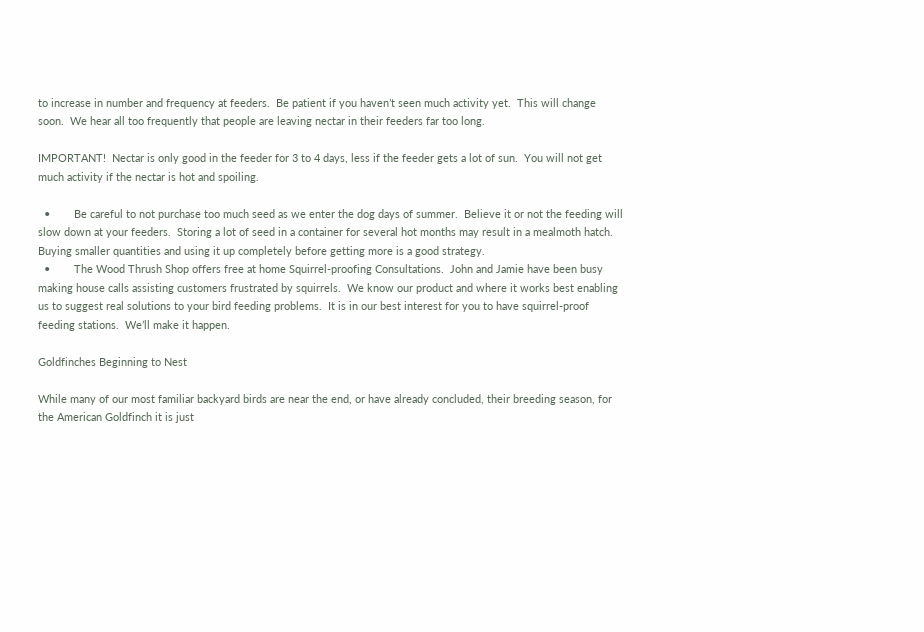to increase in number and frequency at feeders.  Be patient if you haven’t seen much activity yet.  This will change soon.  We hear all too frequently that people are leaving nectar in their feeders far too long.

IMPORTANT!  Nectar is only good in the feeder for 3 to 4 days, less if the feeder gets a lot of sun.  You will not get much activity if the nectar is hot and spoiling.

  •        Be careful to not purchase too much seed as we enter the dog days of summer.  Believe it or not the feeding will slow down at your feeders.  Storing a lot of seed in a container for several hot months may result in a mealmoth hatch.  Buying smaller quantities and using it up completely before getting more is a good strategy.
  •        The Wood Thrush Shop offers free at home Squirrel-proofing Consultations.  John and Jamie have been busy making house calls assisting customers frustrated by squirrels.  We know our product and where it works best enabling us to suggest real solutions to your bird feeding problems.  It is in our best interest for you to have squirrel-proof feeding stations.  We’ll make it happen.

Goldfinches Beginning to Nest

While many of our most familiar backyard birds are near the end, or have already concluded, their breeding season, for the American Goldfinch it is just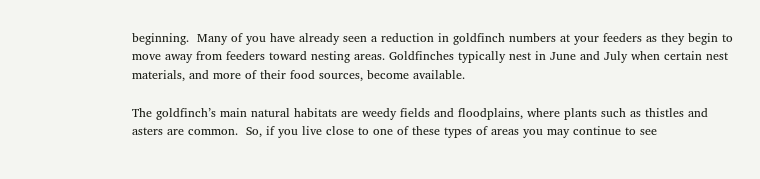beginning.  Many of you have already seen a reduction in goldfinch numbers at your feeders as they begin to move away from feeders toward nesting areas. Goldfinches typically nest in June and July when certain nest materials, and more of their food sources, become available.

The goldfinch’s main natural habitats are weedy fields and floodplains, where plants such as thistles and asters are common.  So, if you live close to one of these types of areas you may continue to see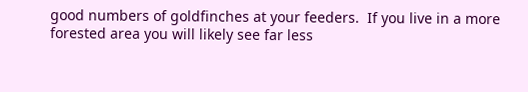good numbers of goldfinches at your feeders.  If you live in a more forested area you will likely see far less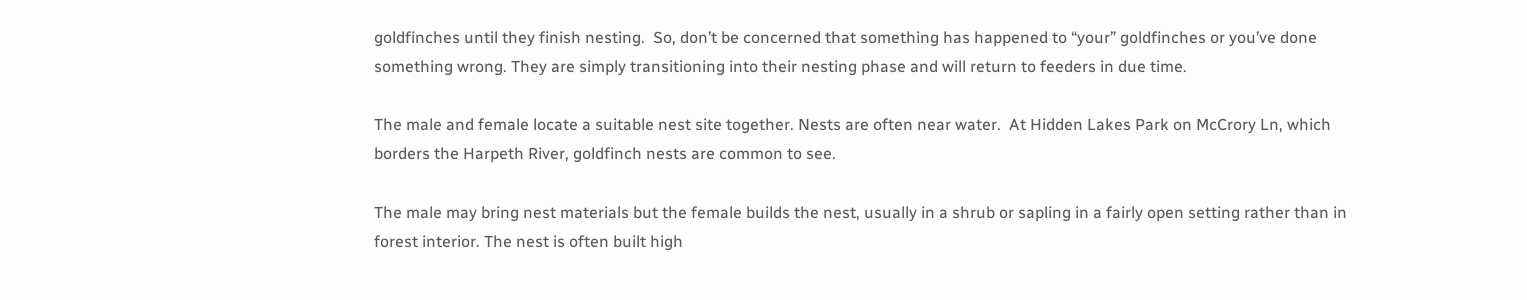goldfinches until they finish nesting.  So, don’t be concerned that something has happened to “your” goldfinches or you’ve done something wrong. They are simply transitioning into their nesting phase and will return to feeders in due time.

The male and female locate a suitable nest site together. Nests are often near water.  At Hidden Lakes Park on McCrory Ln, which borders the Harpeth River, goldfinch nests are common to see.

The male may bring nest materials but the female builds the nest, usually in a shrub or sapling in a fairly open setting rather than in forest interior. The nest is often built high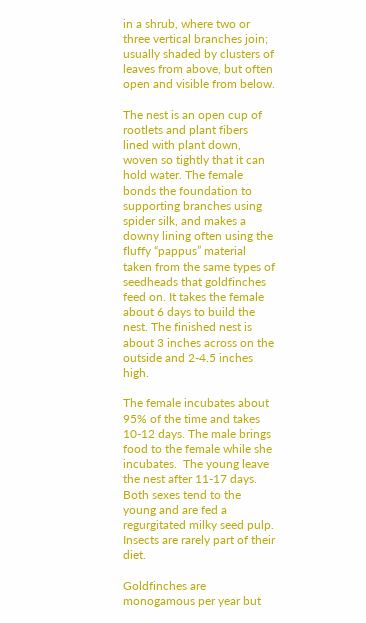in a shrub, where two or three vertical branches join; usually shaded by clusters of leaves from above, but often open and visible from below.

The nest is an open cup of rootlets and plant fibers lined with plant down, woven so tightly that it can hold water. The female bonds the foundation to supporting branches using spider silk, and makes a downy lining often using the fluffy “pappus” material taken from the same types of seedheads that goldfinches feed on. It takes the female about 6 days to build the nest. The finished nest is about 3 inches across on the outside and 2-4.5 inches high.

The female incubates about 95% of the time and takes 10-12 days. The male brings food to the female while she incubates.  The young leave the nest after 11-17 days. Both sexes tend to the young and are fed a regurgitated milky seed pulp.  Insects are rarely part of their diet.

Goldfinches are monogamous per year but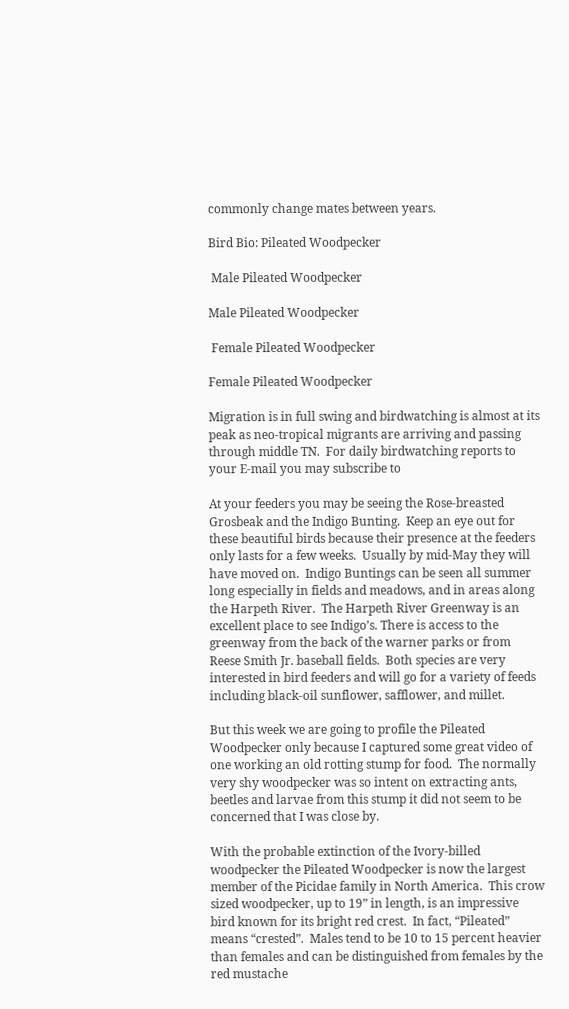commonly change mates between years.

Bird Bio: Pileated Woodpecker

 Male Pileated Woodpecker

Male Pileated Woodpecker

 Female Pileated Woodpecker

Female Pileated Woodpecker

Migration is in full swing and birdwatching is almost at its peak as neo-tropical migrants are arriving and passing through middle TN.  For daily birdwatching reports to your E-mail you may subscribe to

At your feeders you may be seeing the Rose-breasted Grosbeak and the Indigo Bunting.  Keep an eye out for these beautiful birds because their presence at the feeders only lasts for a few weeks.  Usually by mid-May they will have moved on.  Indigo Buntings can be seen all summer long especially in fields and meadows, and in areas along the Harpeth River.  The Harpeth River Greenway is an excellent place to see Indigo’s. There is access to the greenway from the back of the warner parks or from Reese Smith Jr. baseball fields.  Both species are very interested in bird feeders and will go for a variety of feeds including black-oil sunflower, safflower, and millet.

But this week we are going to profile the Pileated Woodpecker only because I captured some great video of one working an old rotting stump for food.  The normally very shy woodpecker was so intent on extracting ants, beetles and larvae from this stump it did not seem to be concerned that I was close by.

With the probable extinction of the Ivory-billed woodpecker the Pileated Woodpecker is now the largest member of the Picidae family in North America.  This crow sized woodpecker, up to 19” in length, is an impressive bird known for its bright red crest.  In fact, “Pileated” means “crested”.  Males tend to be 10 to 15 percent heavier than females and can be distinguished from females by the red mustache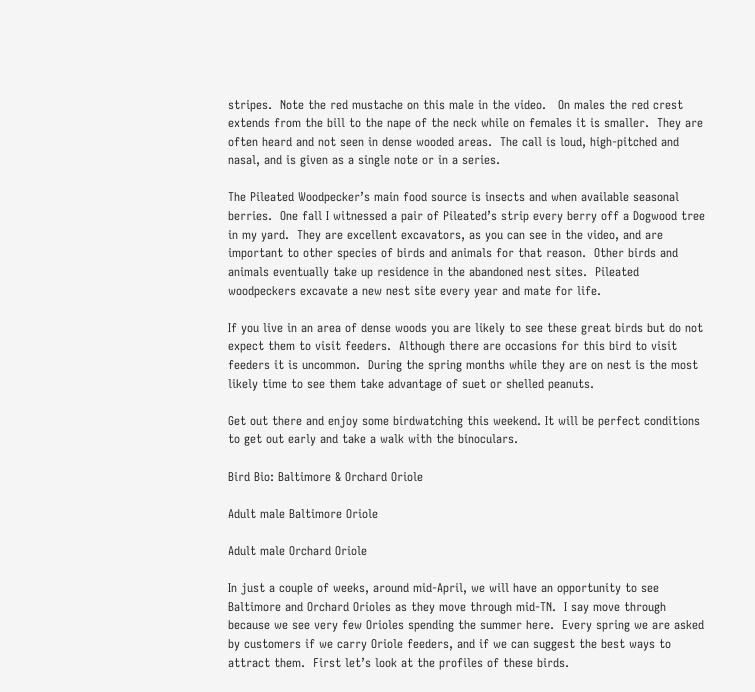stripes.  Note the red mustache on this male in the video.   On males the red crest extends from the bill to the nape of the neck while on females it is smaller.  They are often heard and not seen in dense wooded areas.  The call is loud, high-pitched and nasal, and is given as a single note or in a series.

The Pileated Woodpecker’s main food source is insects and when available seasonal berries.  One fall I witnessed a pair of Pileated’s strip every berry off a Dogwood tree in my yard.  They are excellent excavators, as you can see in the video, and are important to other species of birds and animals for that reason.  Other birds and animals eventually take up residence in the abandoned nest sites.  Pileated woodpeckers excavate a new nest site every year and mate for life.

If you live in an area of dense woods you are likely to see these great birds but do not expect them to visit feeders.  Although there are occasions for this bird to visit feeders it is uncommon.  During the spring months while they are on nest is the most likely time to see them take advantage of suet or shelled peanuts.

Get out there and enjoy some birdwatching this weekend. It will be perfect conditions to get out early and take a walk with the binoculars.

Bird Bio: Baltimore & Orchard Oriole

Adult male Baltimore Oriole

Adult male Orchard Oriole

In just a couple of weeks, around mid-April, we will have an opportunity to see Baltimore and Orchard Orioles as they move through mid-TN.  I say move through because we see very few Orioles spending the summer here.  Every spring we are asked by customers if we carry Oriole feeders, and if we can suggest the best ways to attract them.  First let’s look at the profiles of these birds.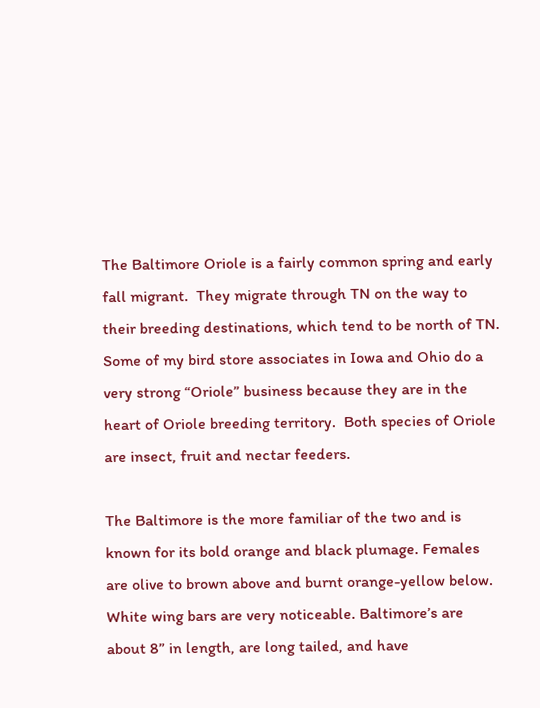The Baltimore Oriole is a fairly common spring and early fall migrant.  They migrate through TN on the way to their breeding destinations, which tend to be north of TN.  Some of my bird store associates in Iowa and Ohio do a very strong “Oriole” business because they are in the heart of Oriole breeding territory.  Both species of Oriole are insect, fruit and nectar feeders.

The Baltimore is the more familiar of the two and is known for its bold orange and black plumage. Females are olive to brown above and burnt orange-yellow below.  White wing bars are very noticeable. Baltimore’s are about 8” in length, are long tailed, and have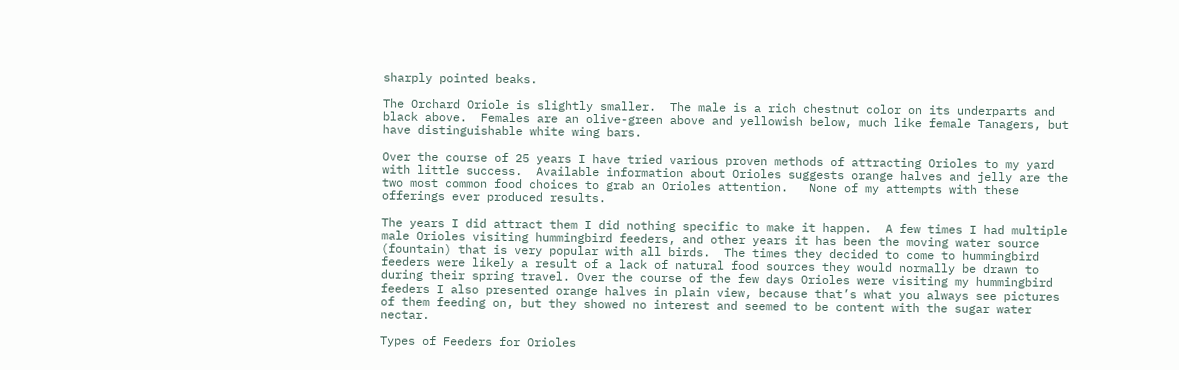sharply pointed beaks.

The Orchard Oriole is slightly smaller.  The male is a rich chestnut color on its underparts and black above.  Females are an olive-green above and yellowish below, much like female Tanagers, but have distinguishable white wing bars.

Over the course of 25 years I have tried various proven methods of attracting Orioles to my yard with little success.  Available information about Orioles suggests orange halves and jelly are the two most common food choices to grab an Orioles attention.   None of my attempts with these offerings ever produced results.

The years I did attract them I did nothing specific to make it happen.  A few times I had multiple male Orioles visiting hummingbird feeders, and other years it has been the moving water source (fountain) that is very popular with all birds.  The times they decided to come to hummingbird feeders were likely a result of a lack of natural food sources they would normally be drawn to during their spring travel. Over the course of the few days Orioles were visiting my hummingbird feeders I also presented orange halves in plain view, because that’s what you always see pictures of them feeding on, but they showed no interest and seemed to be content with the sugar water nectar.

Types of Feeders for Orioles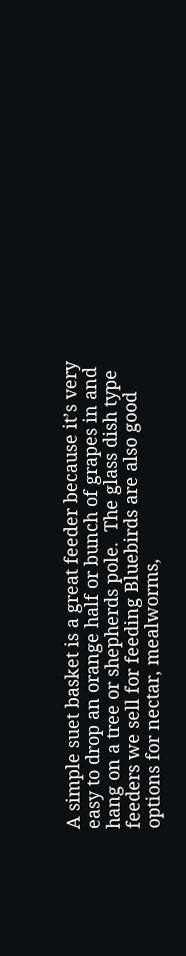A simple suet basket is a great feeder because it’s very easy to drop an orange half or bunch of grapes in and hang on a tree or shepherds pole.  The glass dish type feeders we sell for feeding Bluebirds are also good options for nectar, mealworms,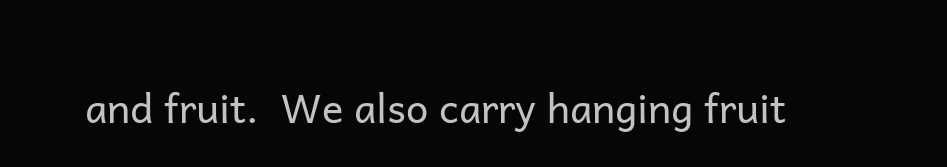and fruit.  We also carry hanging fruit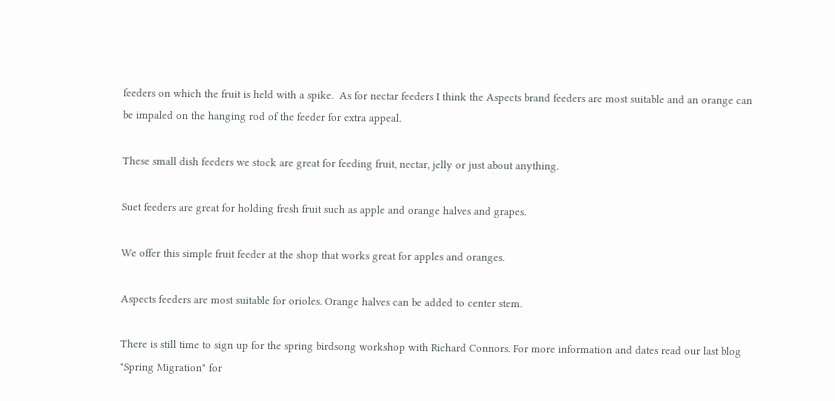feeders on which the fruit is held with a spike.  As for nectar feeders I think the Aspects brand feeders are most suitable and an orange can be impaled on the hanging rod of the feeder for extra appeal.

These small dish feeders we stock are great for feeding fruit, nectar, jelly or just about anything.

Suet feeders are great for holding fresh fruit such as apple and orange halves and grapes.

We offer this simple fruit feeder at the shop that works great for apples and oranges.

Aspects feeders are most suitable for orioles. Orange halves can be added to center stem.

There is still time to sign up for the spring birdsong workshop with Richard Connors. For more information and dates read our last blog "Spring Migration" for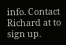info. Contact Richard at to sign up.